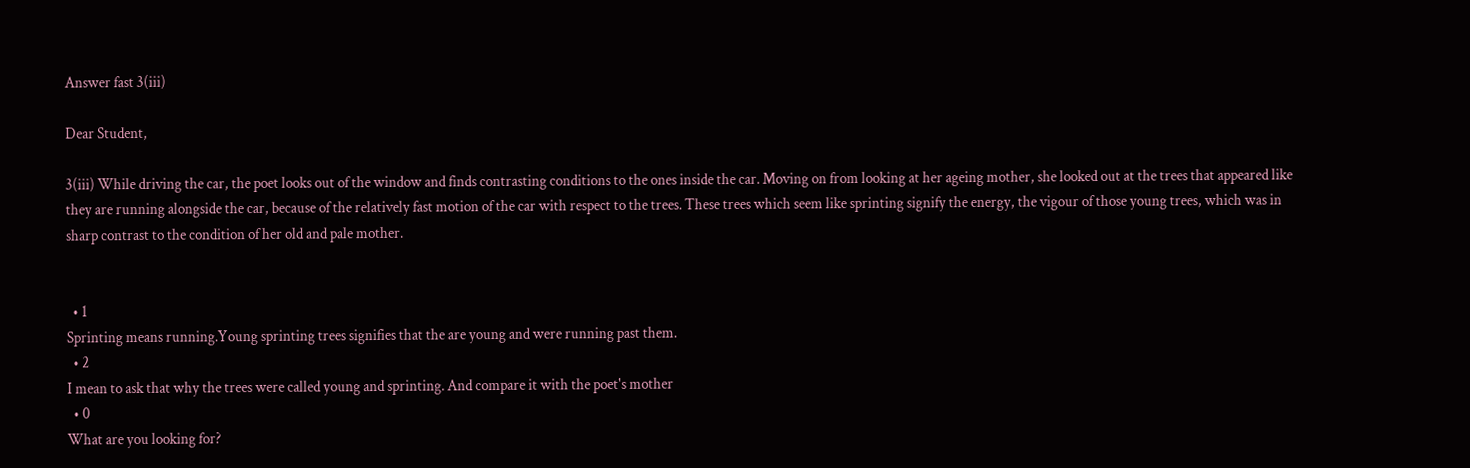Answer fast 3(iii)

Dear Student,

3(iii) While driving the car, the poet looks out of the window and finds contrasting conditions to the ones inside the car. Moving on from looking at her ageing mother, she looked out at the trees that appeared like they are running alongside the car, because of the relatively fast motion of the car with respect to the trees. These trees which seem like sprinting signify the energy, the vigour of those young trees, which was in sharp contrast to the condition of her old and pale mother.


  • 1
Sprinting means running.Young sprinting trees signifies that the are young and were running past them.
  • 2
I mean to ask that why the trees were called young and sprinting. And compare it with the poet's mother
  • 0
What are you looking for?